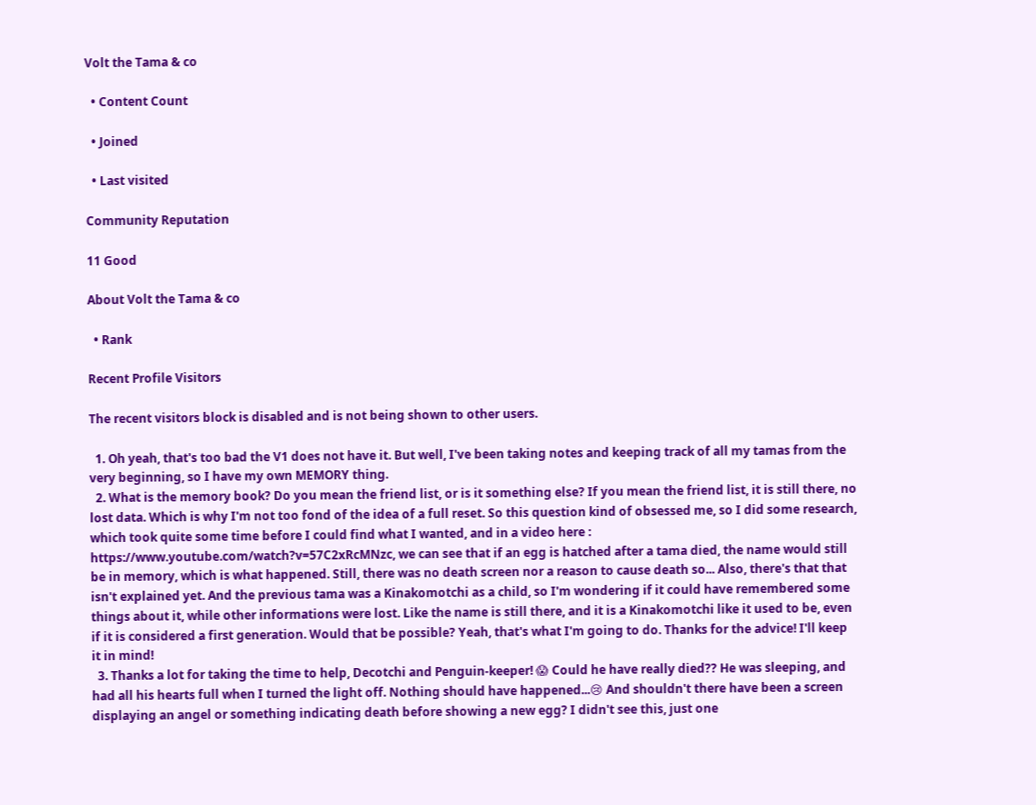Volt the Tama & co

  • Content Count

  • Joined

  • Last visited

Community Reputation

11 Good

About Volt the Tama & co

  • Rank

Recent Profile Visitors

The recent visitors block is disabled and is not being shown to other users.

  1. Oh yeah, that's too bad the V1 does not have it. But well, I've been taking notes and keeping track of all my tamas from the very beginning, so I have my own MEMORY thing.
  2. What is the memory book? Do you mean the friend list, or is it something else? If you mean the friend list, it is still there, no lost data. Which is why I'm not too fond of the idea of a full reset. So this question kind of obsessed me, so I did some research, which took quite some time before I could find what I wanted, and in a video here : https://www.youtube.com/watch?v=57C2xRcMNzc, we can see that if an egg is hatched after a tama died, the name would still be in memory, which is what happened. Still, there was no death screen nor a reason to cause death so... Also, there's that that isn't explained yet. And the previous tama was a Kinakomotchi as a child, so I'm wondering if it could have remembered some things about it, while other informations were lost. Like the name is still there, and it is a Kinakomotchi like it used to be, even if it is considered a first generation. Would that be possible? Yeah, that's what I'm going to do. Thanks for the advice! I'll keep it in mind!
  3. Thanks a lot for taking the time to help, Decotchi and Penguin-keeper! 😱 Could he have really died?? He was sleeping, and had all his hearts full when I turned the light off. Nothing should have happened...😢 And shouldn't there have been a screen displaying an angel or something indicating death before showing a new egg? I didn't see this, just one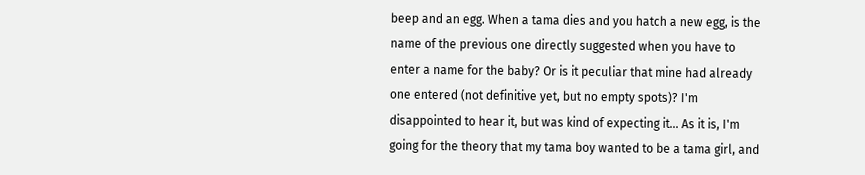beep and an egg. When a tama dies and you hatch a new egg, is the name of the previous one directly suggested when you have to enter a name for the baby? Or is it peculiar that mine had already one entered (not definitive yet, but no empty spots)? I'm disappointed to hear it, but was kind of expecting it... As it is, I'm going for the theory that my tama boy wanted to be a tama girl, and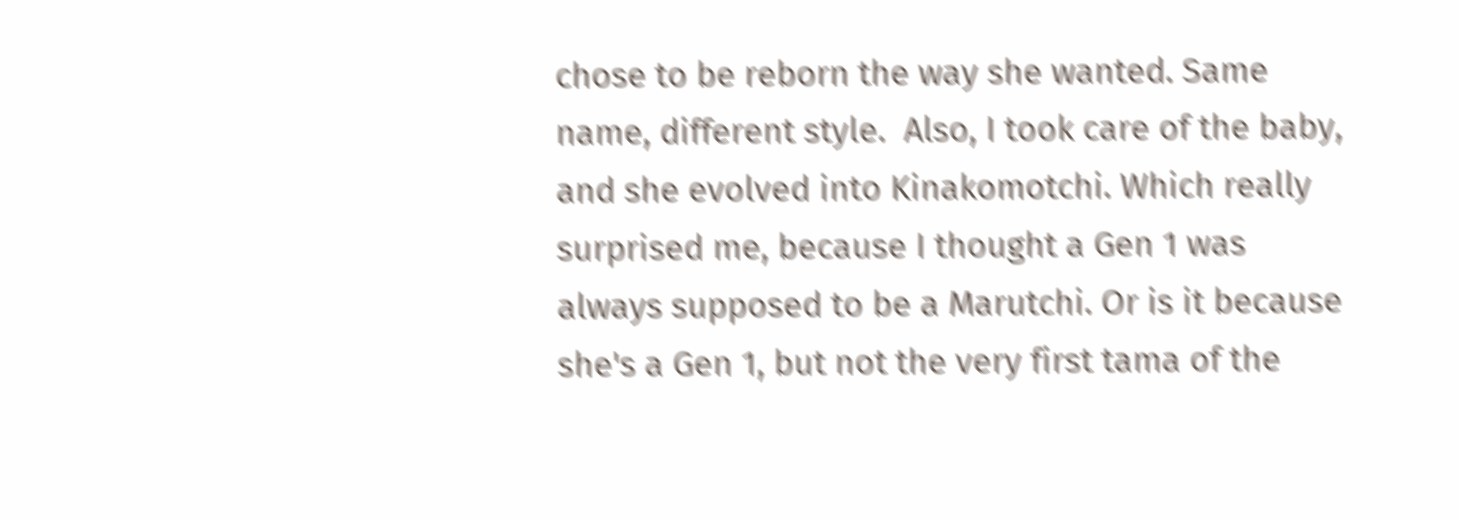chose to be reborn the way she wanted. Same name, different style.  Also, I took care of the baby, and she evolved into Kinakomotchi. Which really surprised me, because I thought a Gen 1 was always supposed to be a Marutchi. Or is it because she's a Gen 1, but not the very first tama of the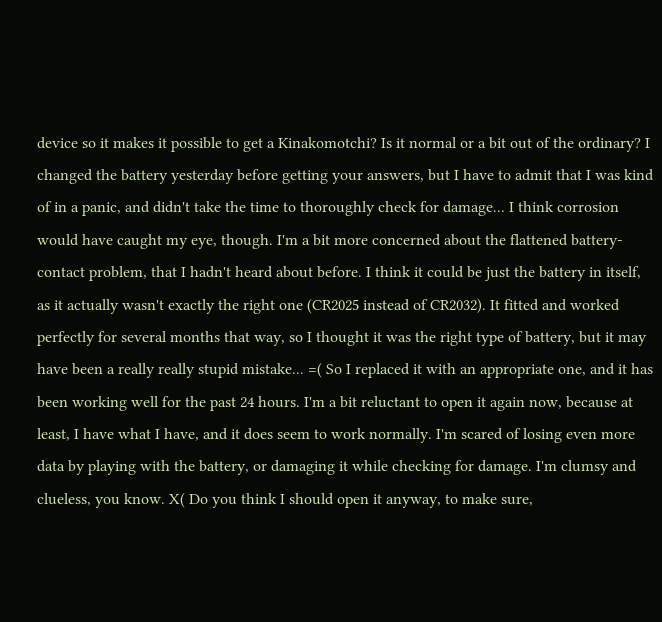device so it makes it possible to get a Kinakomotchi? Is it normal or a bit out of the ordinary? I changed the battery yesterday before getting your answers, but I have to admit that I was kind of in a panic, and didn't take the time to thoroughly check for damage... I think corrosion would have caught my eye, though. I'm a bit more concerned about the flattened battery-contact problem, that I hadn't heard about before. I think it could be just the battery in itself, as it actually wasn't exactly the right one (CR2025 instead of CR2032). It fitted and worked perfectly for several months that way, so I thought it was the right type of battery, but it may have been a really really stupid mistake... =( So I replaced it with an appropriate one, and it has been working well for the past 24 hours. I'm a bit reluctant to open it again now, because at least, I have what I have, and it does seem to work normally. I'm scared of losing even more data by playing with the battery, or damaging it while checking for damage. I'm clumsy and clueless, you know. X( Do you think I should open it anyway, to make sure,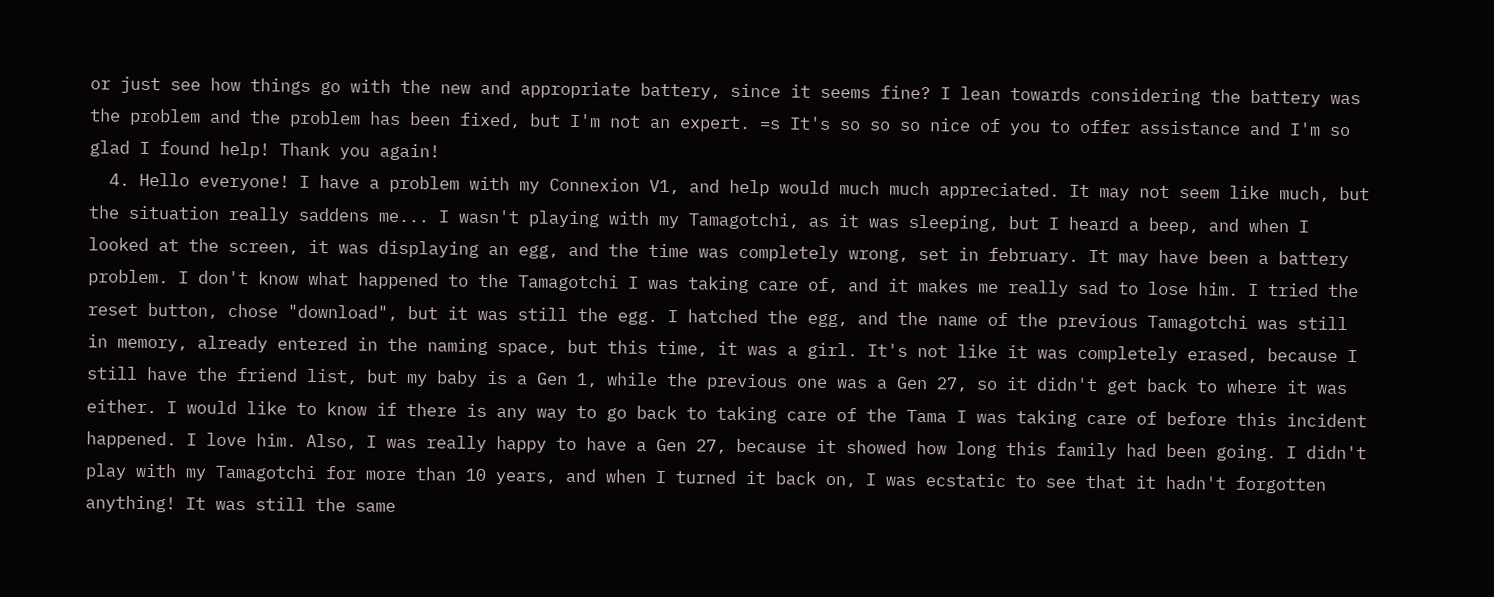or just see how things go with the new and appropriate battery, since it seems fine? I lean towards considering the battery was the problem and the problem has been fixed, but I'm not an expert. =s It's so so so nice of you to offer assistance and I'm so glad I found help! Thank you again!
  4. Hello everyone! I have a problem with my Connexion V1, and help would much much appreciated. It may not seem like much, but the situation really saddens me... I wasn't playing with my Tamagotchi, as it was sleeping, but I heard a beep, and when I looked at the screen, it was displaying an egg, and the time was completely wrong, set in february. It may have been a battery problem. I don't know what happened to the Tamagotchi I was taking care of, and it makes me really sad to lose him. I tried the reset button, chose "download", but it was still the egg. I hatched the egg, and the name of the previous Tamagotchi was still in memory, already entered in the naming space, but this time, it was a girl. It's not like it was completely erased, because I still have the friend list, but my baby is a Gen 1, while the previous one was a Gen 27, so it didn't get back to where it was either. I would like to know if there is any way to go back to taking care of the Tama I was taking care of before this incident happened. I love him. Also, I was really happy to have a Gen 27, because it showed how long this family had been going. I didn't play with my Tamagotchi for more than 10 years, and when I turned it back on, I was ecstatic to see that it hadn't forgotten anything! It was still the same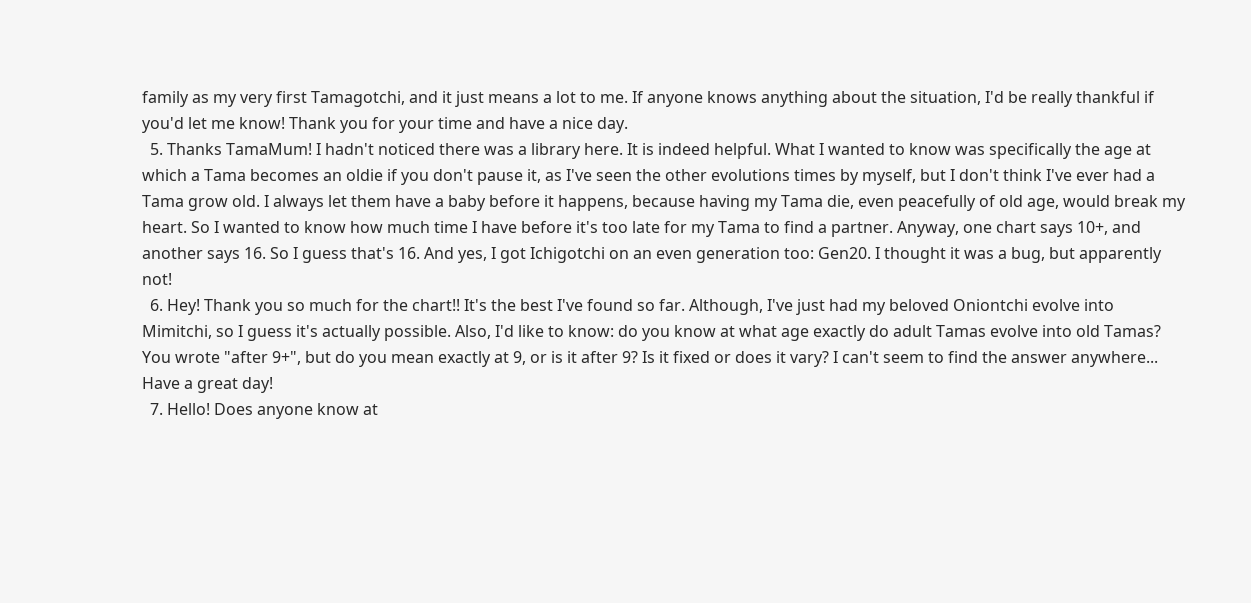family as my very first Tamagotchi, and it just means a lot to me. If anyone knows anything about the situation, I'd be really thankful if you'd let me know! Thank you for your time and have a nice day.
  5. Thanks TamaMum! I hadn't noticed there was a library here. It is indeed helpful. What I wanted to know was specifically the age at which a Tama becomes an oldie if you don't pause it, as I've seen the other evolutions times by myself, but I don't think I've ever had a Tama grow old. I always let them have a baby before it happens, because having my Tama die, even peacefully of old age, would break my heart. So I wanted to know how much time I have before it's too late for my Tama to find a partner. Anyway, one chart says 10+, and another says 16. So I guess that's 16. And yes, I got Ichigotchi on an even generation too: Gen20. I thought it was a bug, but apparently not!
  6. Hey! Thank you so much for the chart!! It's the best I've found so far. Although, I've just had my beloved Oniontchi evolve into Mimitchi, so I guess it's actually possible. Also, I'd like to know: do you know at what age exactly do adult Tamas evolve into old Tamas? You wrote "after 9+", but do you mean exactly at 9, or is it after 9? Is it fixed or does it vary? I can't seem to find the answer anywhere... Have a great day!
  7. Hello! Does anyone know at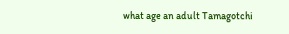what age an adult Tamagotchi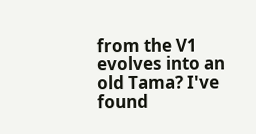from the V1 evolves into an old Tama? I've found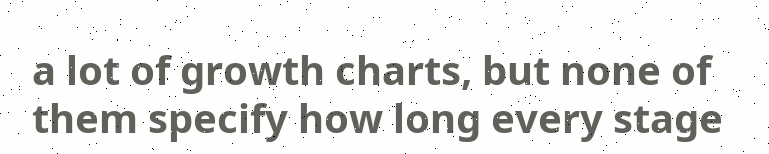a lot of growth charts, but none of them specify how long every stage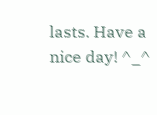lasts. Have a nice day! ^_^